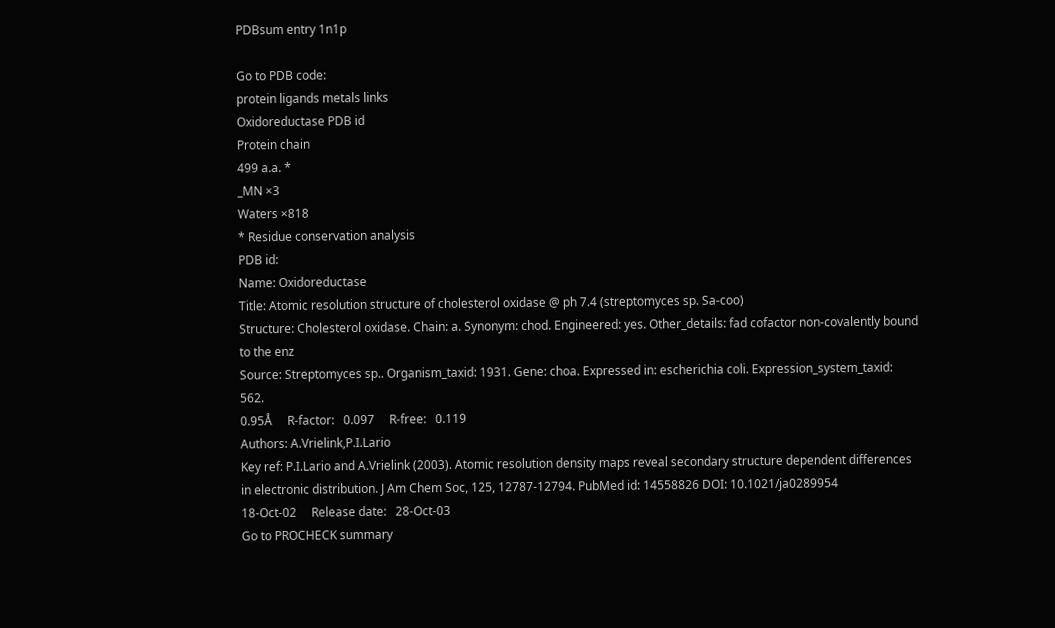PDBsum entry 1n1p

Go to PDB code:
protein ligands metals links
Oxidoreductase PDB id
Protein chain
499 a.a. *
_MN ×3
Waters ×818
* Residue conservation analysis
PDB id:
Name: Oxidoreductase
Title: Atomic resolution structure of cholesterol oxidase @ ph 7.4 (streptomyces sp. Sa-coo)
Structure: Cholesterol oxidase. Chain: a. Synonym: chod. Engineered: yes. Other_details: fad cofactor non-covalently bound to the enz
Source: Streptomyces sp.. Organism_taxid: 1931. Gene: choa. Expressed in: escherichia coli. Expression_system_taxid: 562.
0.95Å     R-factor:   0.097     R-free:   0.119
Authors: A.Vrielink,P.I.Lario
Key ref: P.I.Lario and A.Vrielink (2003). Atomic resolution density maps reveal secondary structure dependent differences in electronic distribution. J Am Chem Soc, 125, 12787-12794. PubMed id: 14558826 DOI: 10.1021/ja0289954
18-Oct-02     Release date:   28-Oct-03
Go to PROCHECK summary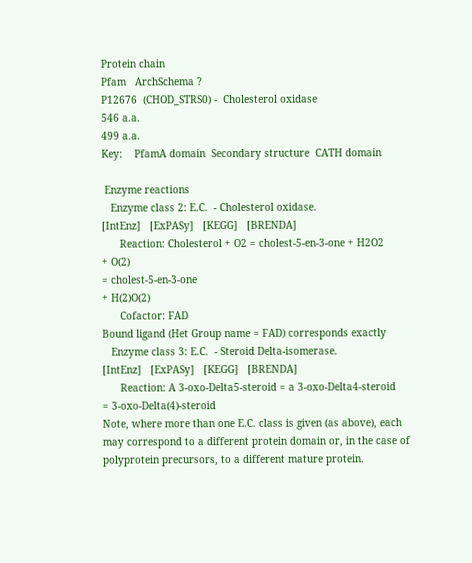Protein chain
Pfam   ArchSchema ?
P12676  (CHOD_STRS0) -  Cholesterol oxidase
546 a.a.
499 a.a.
Key:    PfamA domain  Secondary structure  CATH domain

 Enzyme reactions
   Enzyme class 2: E.C.  - Cholesterol oxidase.
[IntEnz]   [ExPASy]   [KEGG]   [BRENDA]
      Reaction: Cholesterol + O2 = cholest-5-en-3-one + H2O2
+ O(2)
= cholest-5-en-3-one
+ H(2)O(2)
      Cofactor: FAD
Bound ligand (Het Group name = FAD) corresponds exactly
   Enzyme class 3: E.C.  - Steroid Delta-isomerase.
[IntEnz]   [ExPASy]   [KEGG]   [BRENDA]
      Reaction: A 3-oxo-Delta5-steroid = a 3-oxo-Delta4-steroid
= 3-oxo-Delta(4)-steroid
Note, where more than one E.C. class is given (as above), each may correspond to a different protein domain or, in the case of polyprotein precursors, to a different mature protein.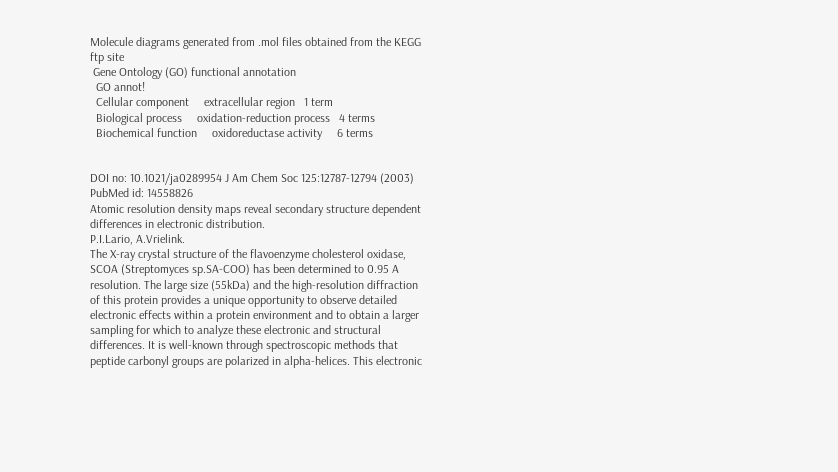Molecule diagrams generated from .mol files obtained from the KEGG ftp site
 Gene Ontology (GO) functional annotation
  GO annot!
  Cellular component     extracellular region   1 term
  Biological process     oxidation-reduction process   4 terms
  Biochemical function     oxidoreductase activity     6 terms


DOI no: 10.1021/ja0289954 J Am Chem Soc 125:12787-12794 (2003)
PubMed id: 14558826
Atomic resolution density maps reveal secondary structure dependent differences in electronic distribution.
P.I.Lario, A.Vrielink.
The X-ray crystal structure of the flavoenzyme cholesterol oxidase, SCOA (Streptomyces sp.SA-COO) has been determined to 0.95 A resolution. The large size (55kDa) and the high-resolution diffraction of this protein provides a unique opportunity to observe detailed electronic effects within a protein environment and to obtain a larger sampling for which to analyze these electronic and structural differences. It is well-known through spectroscopic methods that peptide carbonyl groups are polarized in alpha-helices. This electronic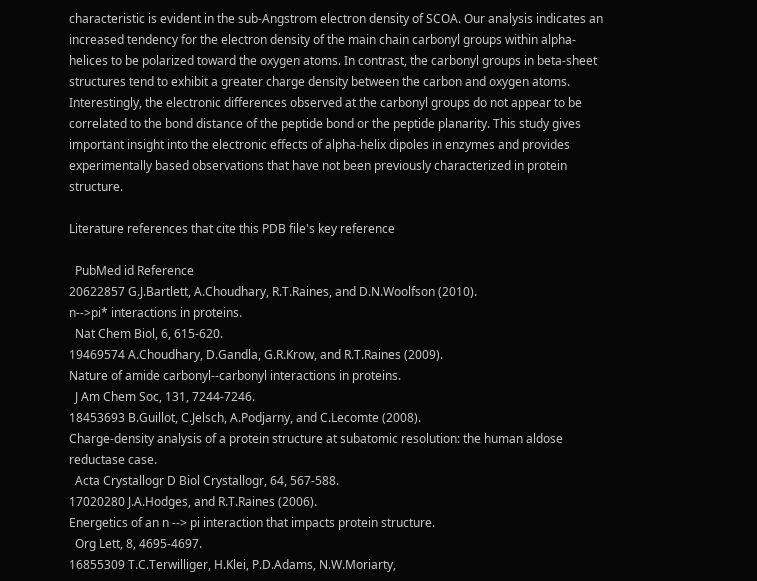characteristic is evident in the sub-Angstrom electron density of SCOA. Our analysis indicates an increased tendency for the electron density of the main chain carbonyl groups within alpha-helices to be polarized toward the oxygen atoms. In contrast, the carbonyl groups in beta-sheet structures tend to exhibit a greater charge density between the carbon and oxygen atoms. Interestingly, the electronic differences observed at the carbonyl groups do not appear to be correlated to the bond distance of the peptide bond or the peptide planarity. This study gives important insight into the electronic effects of alpha-helix dipoles in enzymes and provides experimentally based observations that have not been previously characterized in protein structure.

Literature references that cite this PDB file's key reference

  PubMed id Reference
20622857 G.J.Bartlett, A.Choudhary, R.T.Raines, and D.N.Woolfson (2010).
n-->pi* interactions in proteins.
  Nat Chem Biol, 6, 615-620.
19469574 A.Choudhary, D.Gandla, G.R.Krow, and R.T.Raines (2009).
Nature of amide carbonyl--carbonyl interactions in proteins.
  J Am Chem Soc, 131, 7244-7246.
18453693 B.Guillot, C.Jelsch, A.Podjarny, and C.Lecomte (2008).
Charge-density analysis of a protein structure at subatomic resolution: the human aldose reductase case.
  Acta Crystallogr D Biol Crystallogr, 64, 567-588.
17020280 J.A.Hodges, and R.T.Raines (2006).
Energetics of an n --> pi interaction that impacts protein structure.
  Org Lett, 8, 4695-4697.
16855309 T.C.Terwilliger, H.Klei, P.D.Adams, N.W.Moriarty,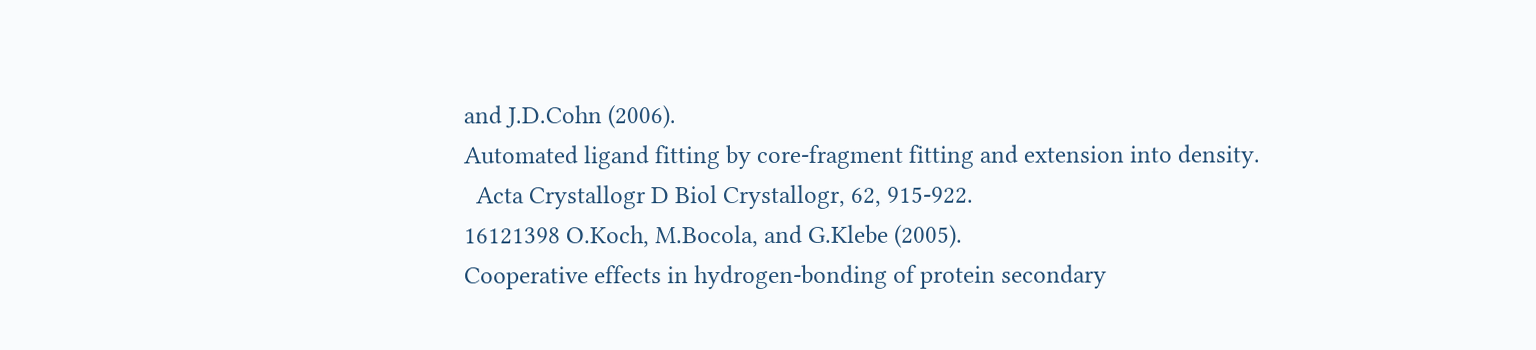and J.D.Cohn (2006).
Automated ligand fitting by core-fragment fitting and extension into density.
  Acta Crystallogr D Biol Crystallogr, 62, 915-922.
16121398 O.Koch, M.Bocola, and G.Klebe (2005).
Cooperative effects in hydrogen-bonding of protein secondary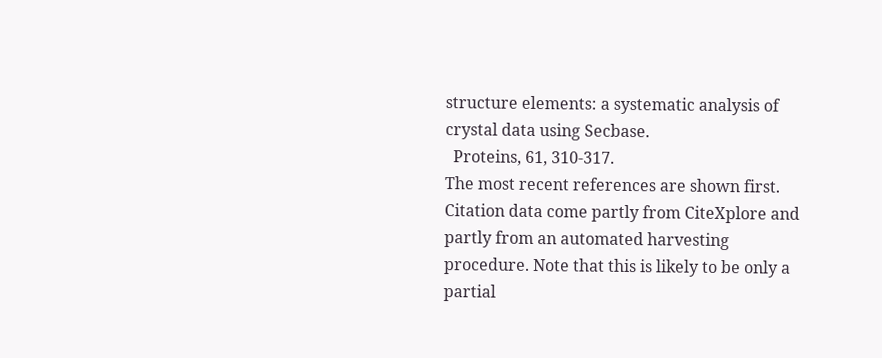structure elements: a systematic analysis of crystal data using Secbase.
  Proteins, 61, 310-317.
The most recent references are shown first. Citation data come partly from CiteXplore and partly from an automated harvesting procedure. Note that this is likely to be only a partial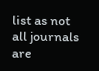list as not all journals are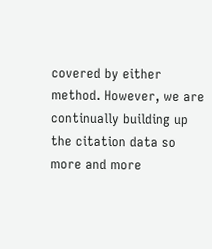covered by either method. However, we are continually building up the citation data so more and more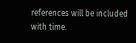references will be included with time.